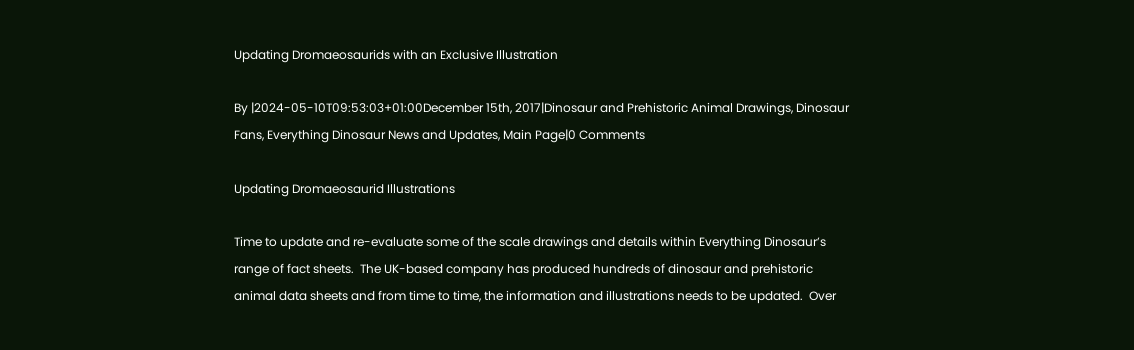Updating Dromaeosaurids with an Exclusive Illustration

By |2024-05-10T09:53:03+01:00December 15th, 2017|Dinosaur and Prehistoric Animal Drawings, Dinosaur Fans, Everything Dinosaur News and Updates, Main Page|0 Comments

Updating Dromaeosaurid Illustrations

Time to update and re-evaluate some of the scale drawings and details within Everything Dinosaur’s range of fact sheets.  The UK-based company has produced hundreds of dinosaur and prehistoric animal data sheets and from time to time, the information and illustrations needs to be updated.  Over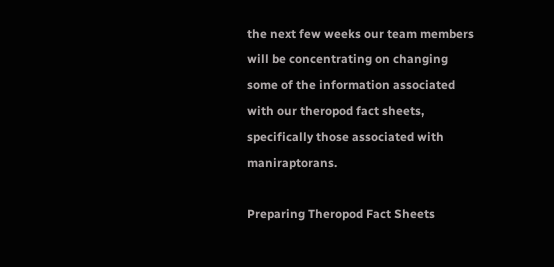the next few weeks our team members will be concentrating on changing some of the information associated with our theropod fact sheets, specifically those associated with maniraptorans.

Preparing Theropod Fact Sheets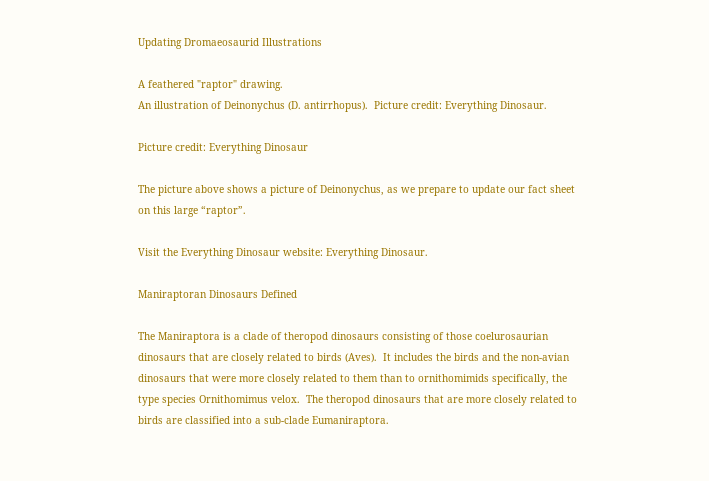Updating Dromaeosaurid Illustrations

A feathered "raptor" drawing.
An illustration of Deinonychus (D. antirrhopus).  Picture credit: Everything Dinosaur.

Picture credit: Everything Dinosaur

The picture above shows a picture of Deinonychus, as we prepare to update our fact sheet on this large “raptor”.

Visit the Everything Dinosaur website: Everything Dinosaur.

Maniraptoran Dinosaurs Defined

The Maniraptora is a clade of theropod dinosaurs consisting of those coelurosaurian dinosaurs that are closely related to birds (Aves).  It includes the birds and the non-avian dinosaurs that were more closely related to them than to ornithomimids specifically, the type species Ornithomimus velox.  The theropod dinosaurs that are more closely related to birds are classified into a sub-clade Eumaniraptora.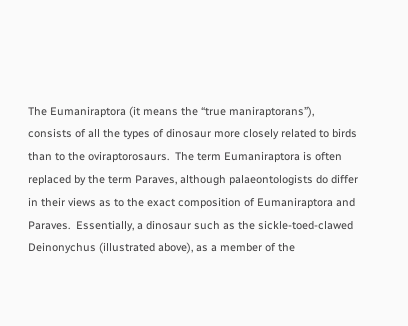The Eumaniraptora (it means the “true maniraptorans”), consists of all the types of dinosaur more closely related to birds than to the oviraptorosaurs.  The term Eumaniraptora is often replaced by the term Paraves, although palaeontologists do differ in their views as to the exact composition of Eumaniraptora and Paraves.  Essentially, a dinosaur such as the sickle-toed-clawed Deinonychus (illustrated above), as a member of the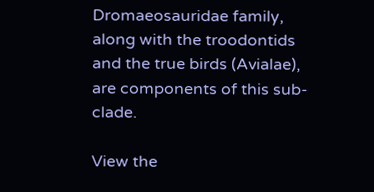Dromaeosauridae family, along with the troodontids and the true birds (Avialae), are components of this sub-clade.

View the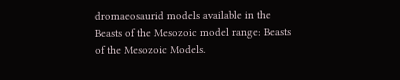dromaeosaurid models available in the Beasts of the Mesozoic model range: Beasts of the Mesozoic Models.